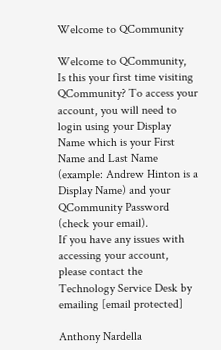Welcome to QCommunity

Welcome to QCommunity,
Is this your first time visiting QCommunity? To access your account, you will need to login using your Display Name which is your First Name and Last Name (example: Andrew Hinton is a Display Name) and your QCommunity Password (check your email).
If you have any issues with accessing your account, please contact the Technology Service Desk by emailing [email protected]

Anthony Nardella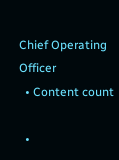Chief Operating Officer
  • Content count

  •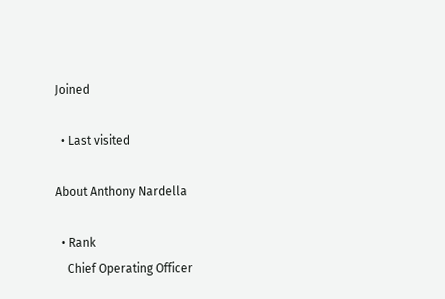Joined

  • Last visited

About Anthony Nardella

  • Rank
    Chief Operating Officer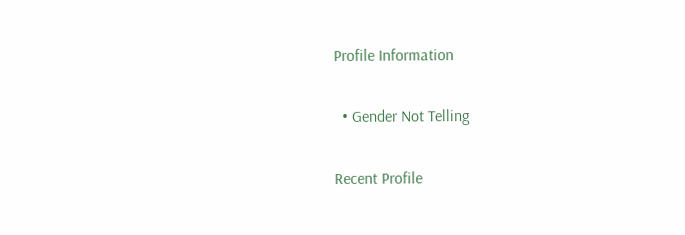Profile Information

  • Gender Not Telling

Recent Profile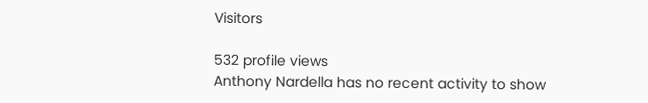Visitors

532 profile views
Anthony Nardella has no recent activity to show